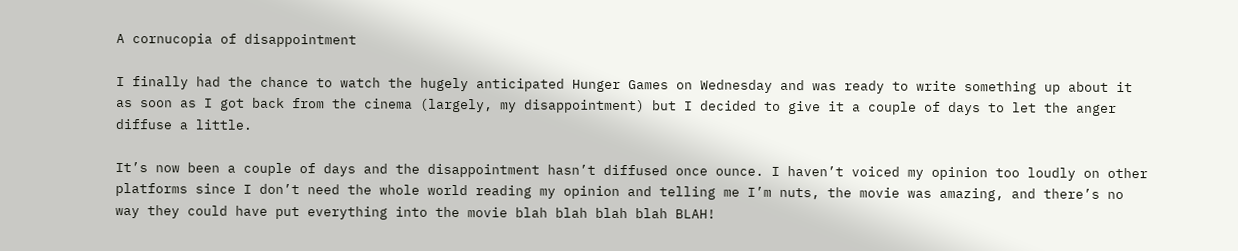A cornucopia of disappointment

I finally had the chance to watch the hugely anticipated Hunger Games on Wednesday and was ready to write something up about it as soon as I got back from the cinema (largely, my disappointment) but I decided to give it a couple of days to let the anger diffuse a little.

It’s now been a couple of days and the disappointment hasn’t diffused once ounce. I haven’t voiced my opinion too loudly on other platforms since I don’t need the whole world reading my opinion and telling me I’m nuts, the movie was amazing, and there’s no way they could have put everything into the movie blah blah blah blah BLAH!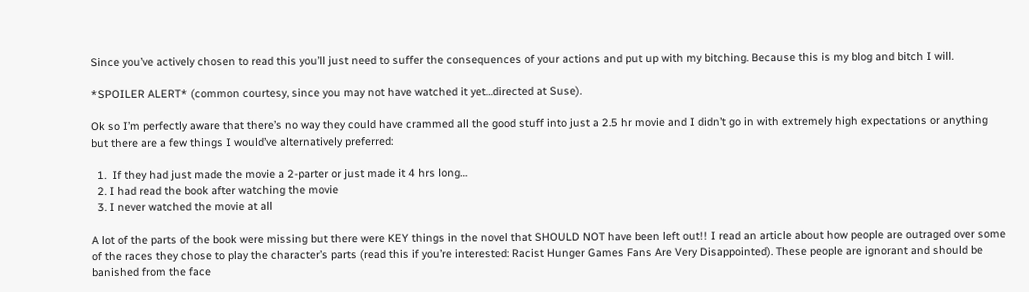Since you’ve actively chosen to read this you’ll just need to suffer the consequences of your actions and put up with my bitching. Because this is my blog and bitch I will.

*SPOILER ALERT* (common courtesy, since you may not have watched it yet…directed at Suse).

Ok so I’m perfectly aware that there’s no way they could have crammed all the good stuff into just a 2.5 hr movie and I didn’t go in with extremely high expectations or anything but there are a few things I would’ve alternatively preferred:

  1.  If they had just made the movie a 2-parter or just made it 4 hrs long…
  2. I had read the book after watching the movie
  3. I never watched the movie at all

A lot of the parts of the book were missing but there were KEY things in the novel that SHOULD NOT have been left out!! I read an article about how people are outraged over some of the races they chose to play the character’s parts (read this if you’re interested: Racist Hunger Games Fans Are Very Disappointed). These people are ignorant and should be banished from the face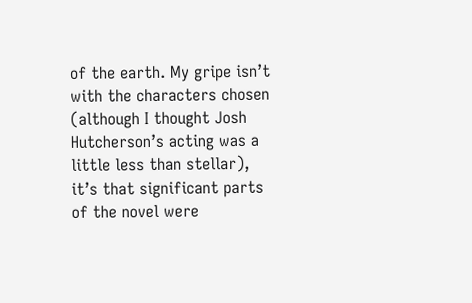of the earth. My gripe isn’t with the characters chosen (although I thought Josh Hutcherson’s acting was a little less than stellar), it’s that significant parts of the novel were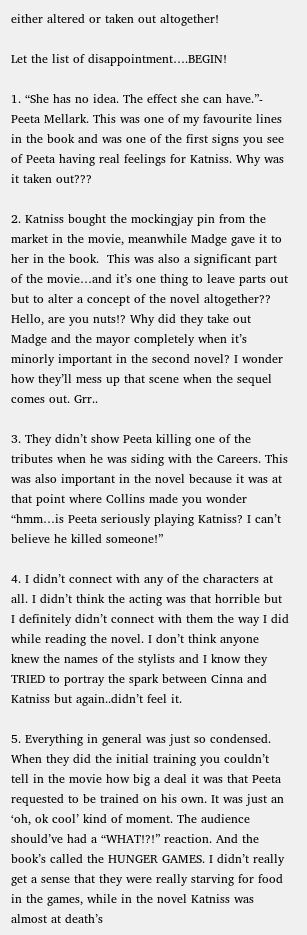either altered or taken out altogether!

Let the list of disappointment….BEGIN!

1. “She has no idea. The effect she can have.”- Peeta Mellark. This was one of my favourite lines in the book and was one of the first signs you see of Peeta having real feelings for Katniss. Why was it taken out???

2. Katniss bought the mockingjay pin from the market in the movie, meanwhile Madge gave it to her in the book.  This was also a significant part of the movie…and it’s one thing to leave parts out but to alter a concept of the novel altogether?? Hello, are you nuts!? Why did they take out Madge and the mayor completely when it’s minorly important in the second novel? I wonder how they’ll mess up that scene when the sequel comes out. Grr..

3. They didn’t show Peeta killing one of the tributes when he was siding with the Careers. This was also important in the novel because it was at that point where Collins made you wonder “hmm…is Peeta seriously playing Katniss? I can’t believe he killed someone!”

4. I didn’t connect with any of the characters at all. I didn’t think the acting was that horrible but I definitely didn’t connect with them the way I did while reading the novel. I don’t think anyone knew the names of the stylists and I know they TRIED to portray the spark between Cinna and Katniss but again..didn’t feel it.

5. Everything in general was just so condensed. When they did the initial training you couldn’t tell in the movie how big a deal it was that Peeta requested to be trained on his own. It was just an ‘oh, ok cool’ kind of moment. The audience should’ve had a “WHAT!?!” reaction. And the book’s called the HUNGER GAMES. I didn’t really get a sense that they were really starving for food in the games, while in the novel Katniss was almost at death’s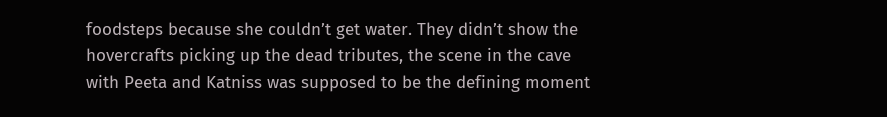foodsteps because she couldn’t get water. They didn’t show the hovercrafts picking up the dead tributes, the scene in the cave with Peeta and Katniss was supposed to be the defining moment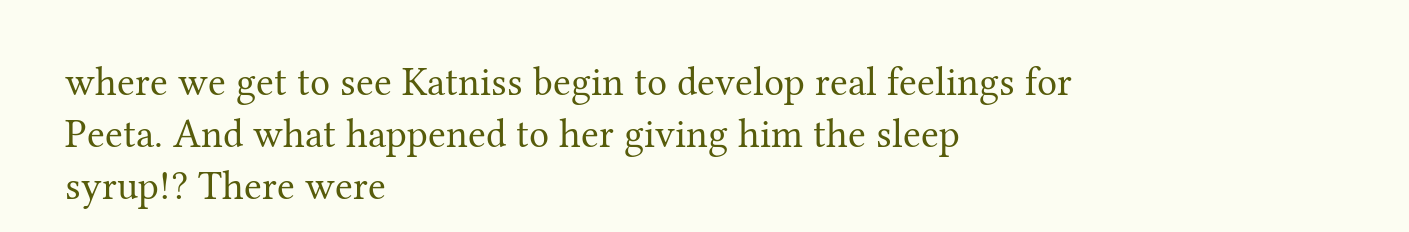where we get to see Katniss begin to develop real feelings for Peeta. And what happened to her giving him the sleep syrup!? There were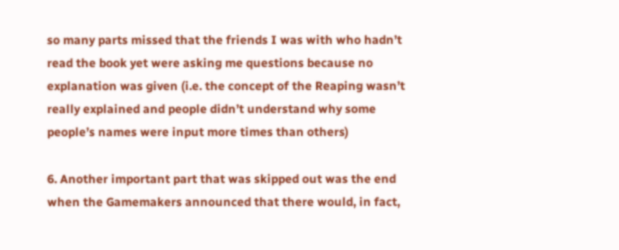so many parts missed that the friends I was with who hadn’t read the book yet were asking me questions because no explanation was given (i.e. the concept of the Reaping wasn’t really explained and people didn’t understand why some people’s names were input more times than others)

6. Another important part that was skipped out was the end when the Gamemakers announced that there would, in fact,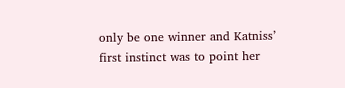only be one winner and Katniss’ first instinct was to point her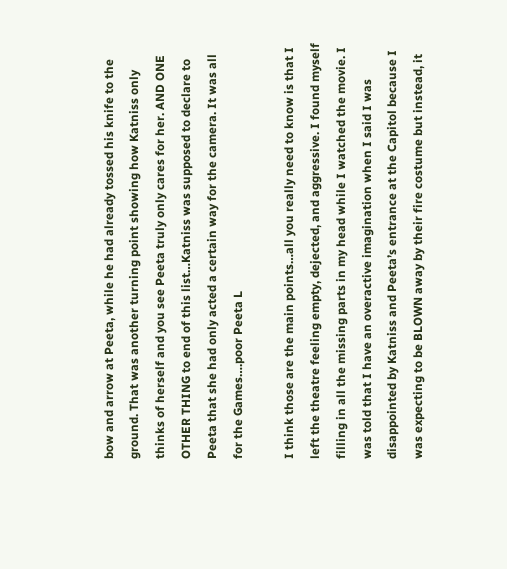bow and arrow at Peeta, while he had already tossed his knife to the ground. That was another turning point showing how Katniss only thinks of herself and you see Peeta truly only cares for her. AND ONE OTHER THING to end of this list…Katniss was supposed to declare to Peeta that she had only acted a certain way for the camera. It was all for the Games….poor Peeta L

I think those are the main points…all you really need to know is that I left the theatre feeling empty, dejected, and aggressive. I found myself filling in all the missing parts in my head while I watched the movie. I was told that I have an overactive imagination when I said I was disappointed by Katniss and Peeta’s entrance at the Capitol because I was expecting to be BLOWN away by their fire costume but instead, it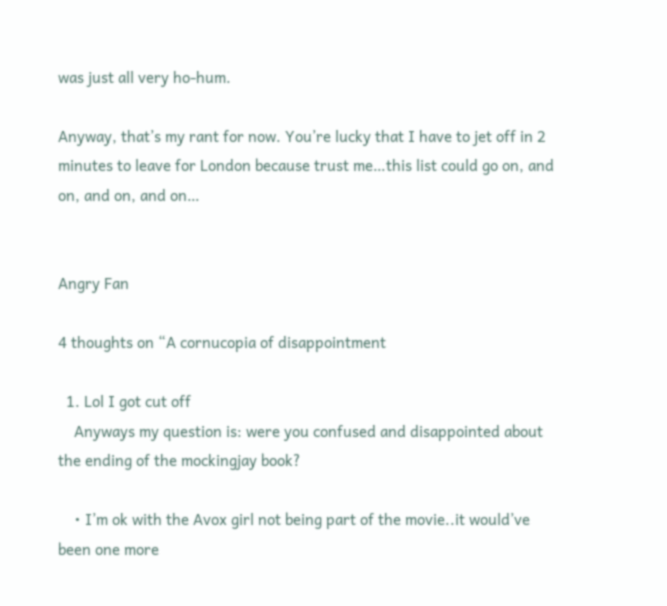was just all very ho-hum.

Anyway, that’s my rant for now. You’re lucky that I have to jet off in 2 minutes to leave for London because trust me…this list could go on, and on, and on, and on…


Angry Fan

4 thoughts on “A cornucopia of disappointment

  1. Lol I got cut off
    Anyways my question is: were you confused and disappointed about the ending of the mockingjay book?

    • I’m ok with the Avox girl not being part of the movie..it would’ve been one more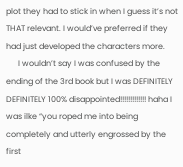plot they had to stick in when I guess it’s not THAT relevant. I would’ve preferred if they had just developed the characters more.
      I wouldn’t say I was confused by the ending of the 3rd book but I was DEFINITELY DEFINITELY 100% disappointed!!!!!!!!!!!!! haha I was ilke “you roped me into being completely and utterly engrossed by the first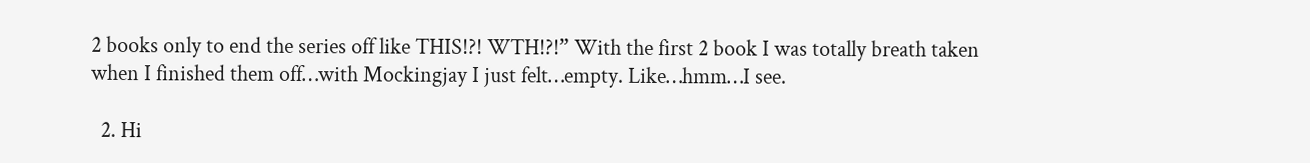2 books only to end the series off like THIS!?! WTH!?!” With the first 2 book I was totally breath taken when I finished them off…with Mockingjay I just felt…empty. Like…hmm…I see.

  2. Hi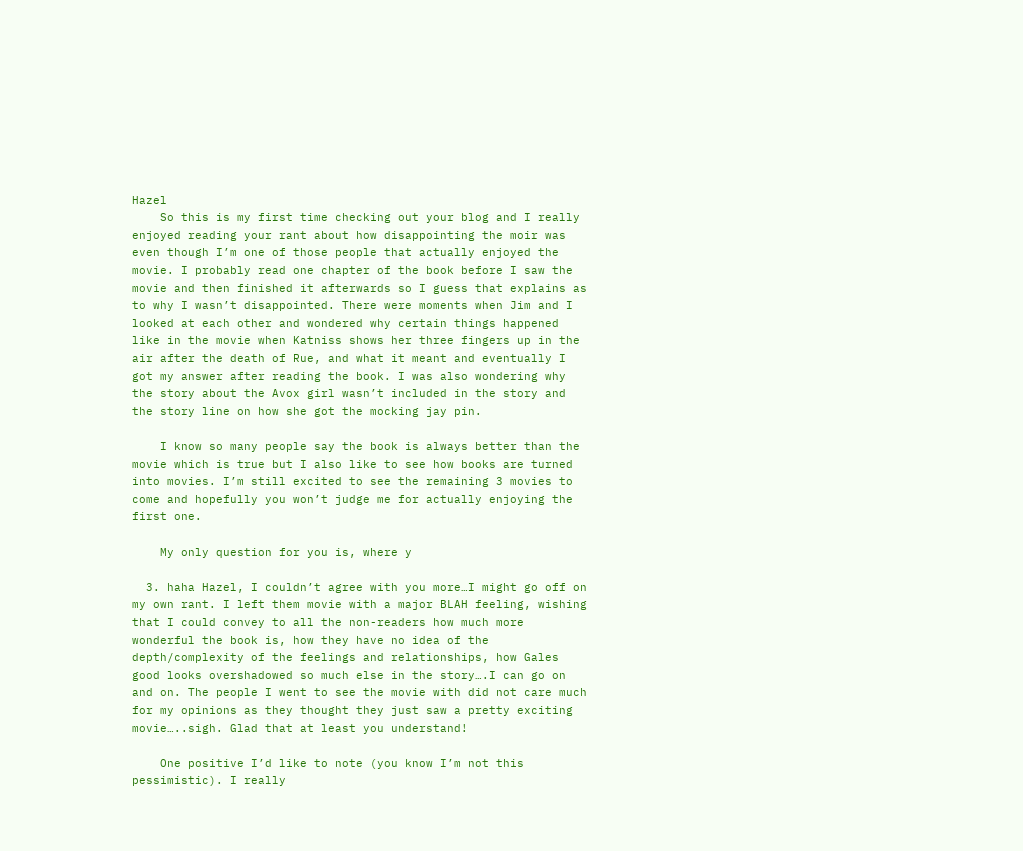Hazel
    So this is my first time checking out your blog and I really enjoyed reading your rant about how disappointing the moir was even though I’m one of those people that actually enjoyed the movie. I probably read one chapter of the book before I saw the movie and then finished it afterwards so I guess that explains as to why I wasn’t disappointed. There were moments when Jim and I looked at each other and wondered why certain things happened like in the movie when Katniss shows her three fingers up in the air after the death of Rue, and what it meant and eventually I got my answer after reading the book. I was also wondering why the story about the Avox girl wasn’t included in the story and the story line on how she got the mocking jay pin.

    I know so many people say the book is always better than the movie which is true but I also like to see how books are turned into movies. I’m still excited to see the remaining 3 movies to come and hopefully you won’t judge me for actually enjoying the first one.

    My only question for you is, where y

  3. haha Hazel, I couldn’t agree with you more…I might go off on my own rant. I left them movie with a major BLAH feeling, wishing that I could convey to all the non-readers how much more wonderful the book is, how they have no idea of the depth/complexity of the feelings and relationships, how Gales good looks overshadowed so much else in the story….I can go on and on. The people I went to see the movie with did not care much for my opinions as they thought they just saw a pretty exciting movie…..sigh. Glad that at least you understand!

    One positive I’d like to note (you know I’m not this pessimistic). I really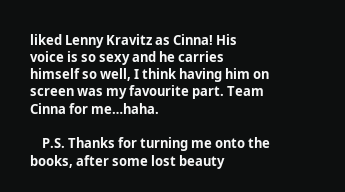liked Lenny Kravitz as Cinna! His voice is so sexy and he carries himself so well, I think having him on screen was my favourite part. Team Cinna for me…haha.

    P.S. Thanks for turning me onto the books, after some lost beauty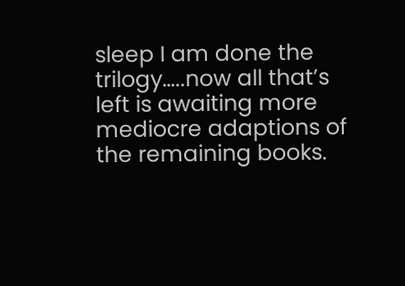sleep I am done the trilogy…..now all that’s left is awaiting more mediocre adaptions of the remaining books.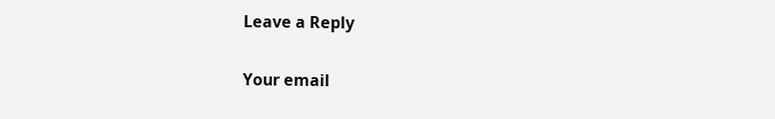Leave a Reply

Your email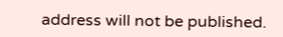address will not be published.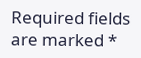Required fields are marked *